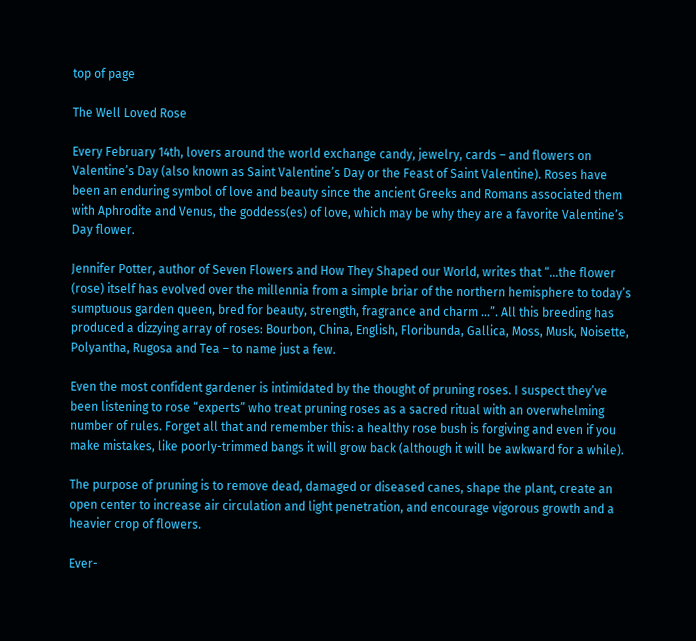top of page

The Well Loved Rose

Every February 14th, lovers around the world exchange candy, jewelry, cards – and flowers on Valentine’s Day (also known as Saint Valentine’s Day or the Feast of Saint Valentine). Roses have been an enduring symbol of love and beauty since the ancient Greeks and Romans associated them with Aphrodite and Venus, the goddess(es) of love, which may be why they are a favorite Valentine’s Day flower.

Jennifer Potter, author of Seven Flowers and How They Shaped our World, writes that “…the flower (rose) itself has evolved over the millennia from a simple briar of the northern hemisphere to today’s sumptuous garden queen, bred for beauty, strength, fragrance and charm …”. All this breeding has produced a dizzying array of roses: Bourbon, China, English, Floribunda, Gallica, Moss, Musk, Noisette, Polyantha, Rugosa and Tea – to name just a few.

Even the most confident gardener is intimidated by the thought of pruning roses. I suspect they’ve been listening to rose “experts” who treat pruning roses as a sacred ritual with an overwhelming number of rules. Forget all that and remember this: a healthy rose bush is forgiving and even if you make mistakes, like poorly-trimmed bangs it will grow back (although it will be awkward for a while).

The purpose of pruning is to remove dead, damaged or diseased canes, shape the plant, create an open center to increase air circulation and light penetration, and encourage vigorous growth and a heavier crop of flowers.

Ever-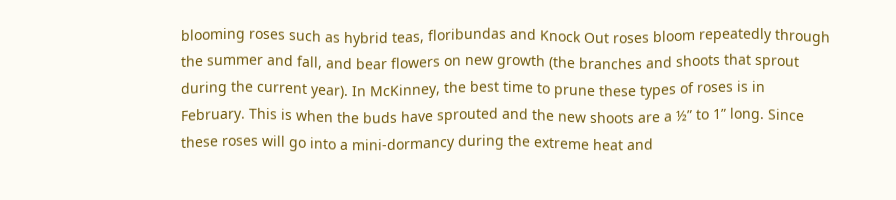blooming roses such as hybrid teas, floribundas and Knock Out roses bloom repeatedly through the summer and fall, and bear flowers on new growth (the branches and shoots that sprout during the current year). In McKinney, the best time to prune these types of roses is in February. This is when the buds have sprouted and the new shoots are a ½” to 1” long. Since these roses will go into a mini-dormancy during the extreme heat and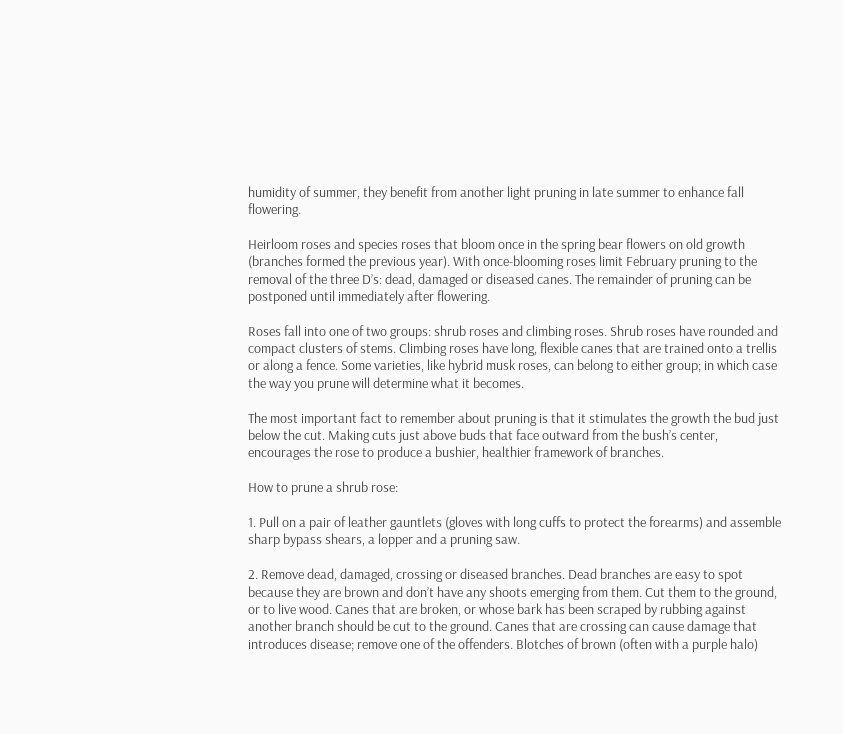humidity of summer, they benefit from another light pruning in late summer to enhance fall flowering.

Heirloom roses and species roses that bloom once in the spring bear flowers on old growth (branches formed the previous year). With once-blooming roses limit February pruning to the removal of the three D’s: dead, damaged or diseased canes. The remainder of pruning can be postponed until immediately after flowering.

Roses fall into one of two groups: shrub roses and climbing roses. Shrub roses have rounded and compact clusters of stems. Climbing roses have long, flexible canes that are trained onto a trellis or along a fence. Some varieties, like hybrid musk roses, can belong to either group; in which case the way you prune will determine what it becomes.

The most important fact to remember about pruning is that it stimulates the growth the bud just below the cut. Making cuts just above buds that face outward from the bush’s center, encourages the rose to produce a bushier, healthier framework of branches.

How to prune a shrub rose:

1. Pull on a pair of leather gauntlets (gloves with long cuffs to protect the forearms) and assemble sharp bypass shears, a lopper and a pruning saw.

2. Remove dead, damaged, crossing or diseased branches. Dead branches are easy to spot because they are brown and don’t have any shoots emerging from them. Cut them to the ground, or to live wood. Canes that are broken, or whose bark has been scraped by rubbing against another branch should be cut to the ground. Canes that are crossing can cause damage that introduces disease; remove one of the offenders. Blotches of brown (often with a purple halo)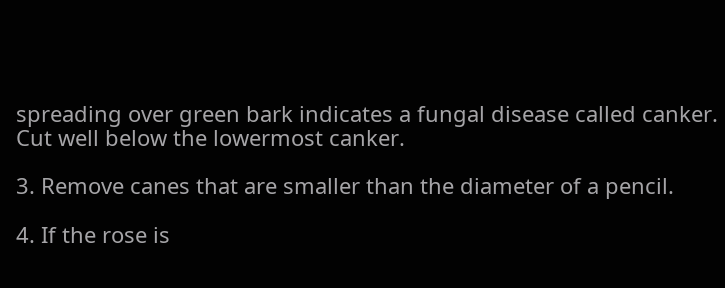spreading over green bark indicates a fungal disease called canker. Cut well below the lowermost canker.

3. Remove canes that are smaller than the diameter of a pencil.

4. If the rose is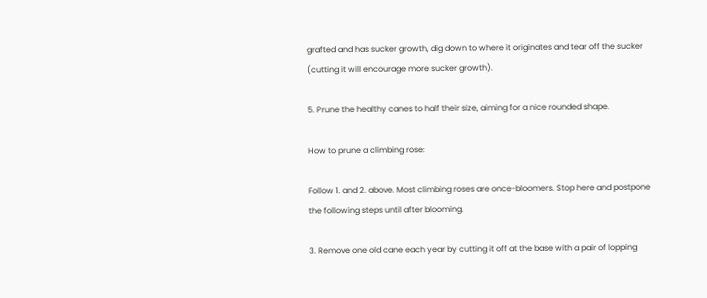grafted and has sucker growth, dig down to where it originates and tear off the sucker (cutting it will encourage more sucker growth).

5. Prune the healthy canes to half their size, aiming for a nice rounded shape.

How to prune a climbing rose:

Follow 1. and 2. above. Most climbing roses are once-bloomers. Stop here and postpone the following steps until after blooming.

3. Remove one old cane each year by cutting it off at the base with a pair of lopping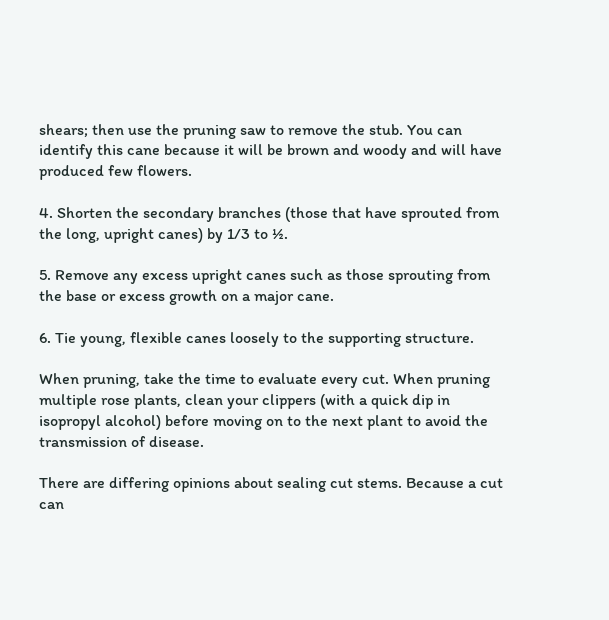shears; then use the pruning saw to remove the stub. You can identify this cane because it will be brown and woody and will have produced few flowers.

4. Shorten the secondary branches (those that have sprouted from the long, upright canes) by 1/3 to ½.

5. Remove any excess upright canes such as those sprouting from the base or excess growth on a major cane.

6. Tie young, flexible canes loosely to the supporting structure.

When pruning, take the time to evaluate every cut. When pruning multiple rose plants, clean your clippers (with a quick dip in isopropyl alcohol) before moving on to the next plant to avoid the transmission of disease.

There are differing opinions about sealing cut stems. Because a cut can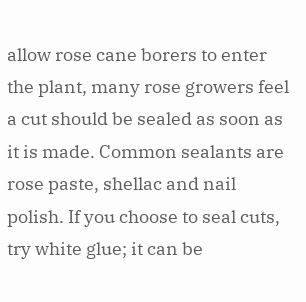allow rose cane borers to enter the plant, many rose growers feel a cut should be sealed as soon as it is made. Common sealants are rose paste, shellac and nail polish. If you choose to seal cuts, try white glue; it can be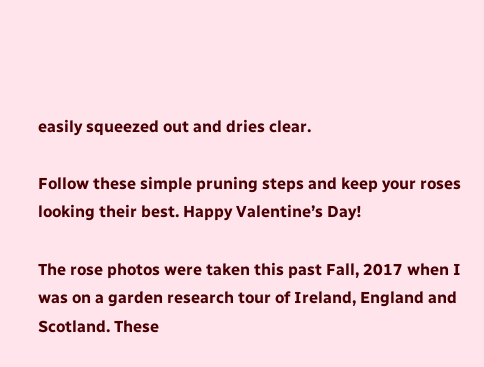easily squeezed out and dries clear.

Follow these simple pruning steps and keep your roses looking their best. Happy Valentine’s Day!

The rose photos were taken this past Fall, 2017 when I was on a garden research tour of Ireland, England and Scotland. These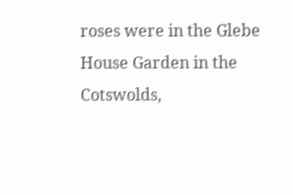roses were in the Glebe House Garden in the Cotswolds,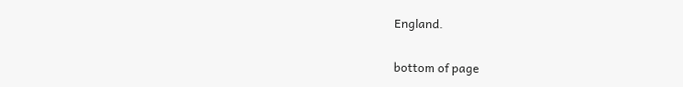England.

bottom of page